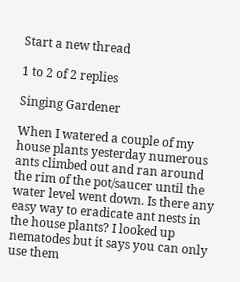Start a new thread

1 to 2 of 2 replies

Singing Gardener

When I watered a couple of my house plants yesterday numerous ants climbed out and ran around the rim of the pot/saucer until the water level went down. Is there any easy way to eradicate ant nests in the house plants? I looked up nematodes but it says you can only use them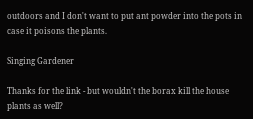outdoors and I don't want to put ant powder into the pots in case it poisons the plants.

Singing Gardener

Thanks for the link - but wouldn't the borax kill the house plants as well?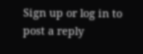Sign up or log in to post a reply